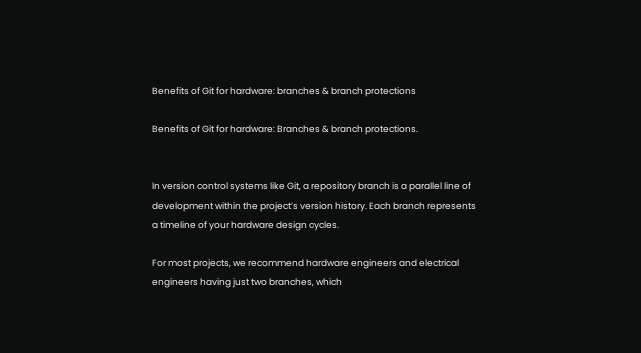Benefits of Git for hardware: branches & branch protections

Benefits of Git for hardware: Branches & branch protections.


In version control systems like Git, a repository branch is a parallel line of development within the project’s version history. Each branch represents a timeline of your hardware design cycles.

For most projects, we recommend hardware engineers and electrical engineers having just two branches, which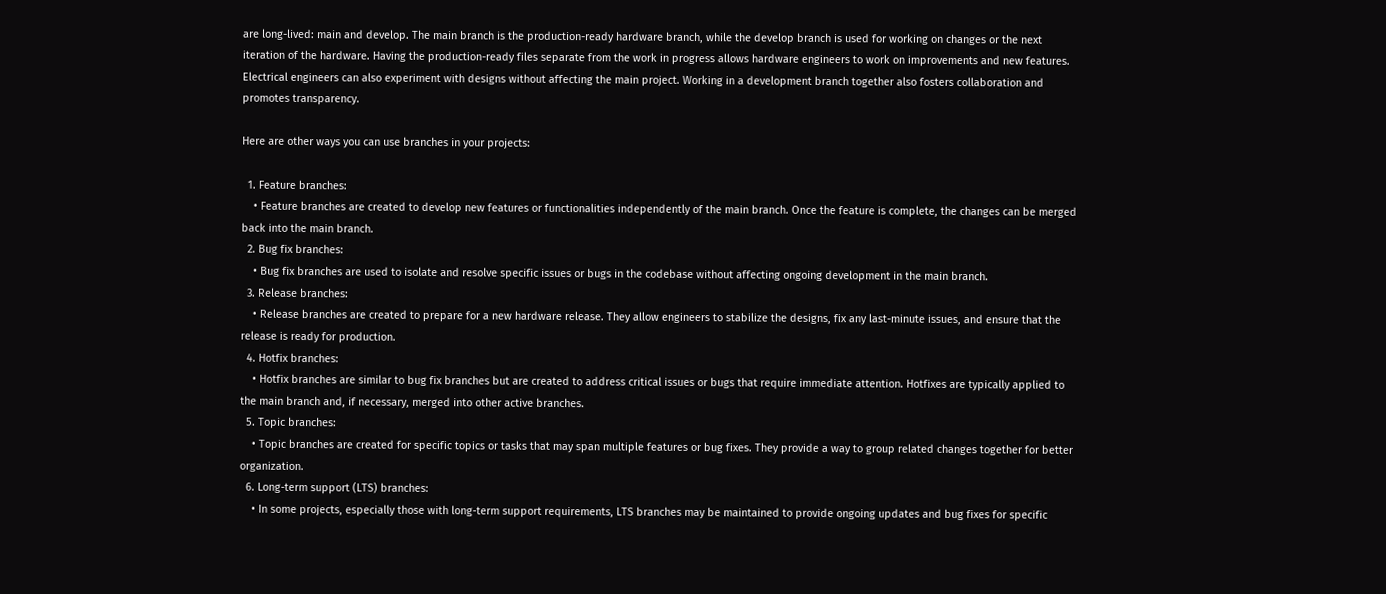are long-lived: main and develop. The main branch is the production-ready hardware branch, while the develop branch is used for working on changes or the next iteration of the hardware. Having the production-ready files separate from the work in progress allows hardware engineers to work on improvements and new features. Electrical engineers can also experiment with designs without affecting the main project. Working in a development branch together also fosters collaboration and promotes transparency.

Here are other ways you can use branches in your projects:

  1. Feature branches:
    • Feature branches are created to develop new features or functionalities independently of the main branch. Once the feature is complete, the changes can be merged back into the main branch.
  2. Bug fix branches:
    • Bug fix branches are used to isolate and resolve specific issues or bugs in the codebase without affecting ongoing development in the main branch.
  3. Release branches:
    • Release branches are created to prepare for a new hardware release. They allow engineers to stabilize the designs, fix any last-minute issues, and ensure that the release is ready for production.
  4. Hotfix branches:
    • Hotfix branches are similar to bug fix branches but are created to address critical issues or bugs that require immediate attention. Hotfixes are typically applied to the main branch and, if necessary, merged into other active branches.
  5. Topic branches:
    • Topic branches are created for specific topics or tasks that may span multiple features or bug fixes. They provide a way to group related changes together for better organization.
  6. Long-term support (LTS) branches:
    • In some projects, especially those with long-term support requirements, LTS branches may be maintained to provide ongoing updates and bug fixes for specific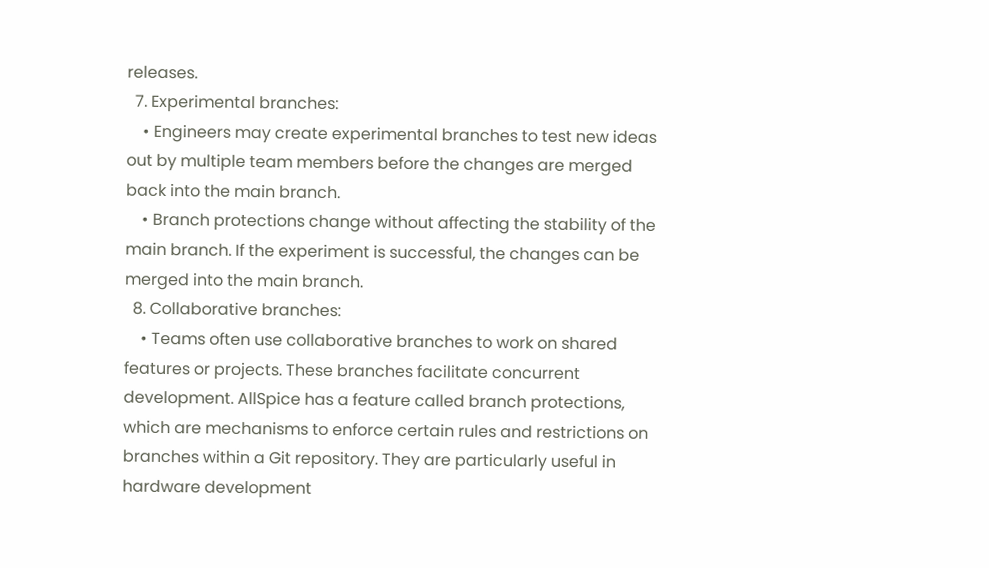releases.
  7. Experimental branches:
    • Engineers may create experimental branches to test new ideas out by multiple team members before the changes are merged back into the main branch.
    • Branch protections change without affecting the stability of the main branch. If the experiment is successful, the changes can be merged into the main branch.
  8. Collaborative branches:
    • Teams often use collaborative branches to work on shared features or projects. These branches facilitate concurrent development. AllSpice has a feature called branch protections, which are mechanisms to enforce certain rules and restrictions on branches within a Git repository. They are particularly useful in hardware development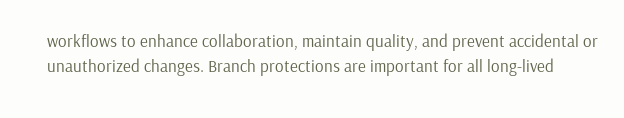workflows to enhance collaboration, maintain quality, and prevent accidental or unauthorized changes. Branch protections are important for all long-lived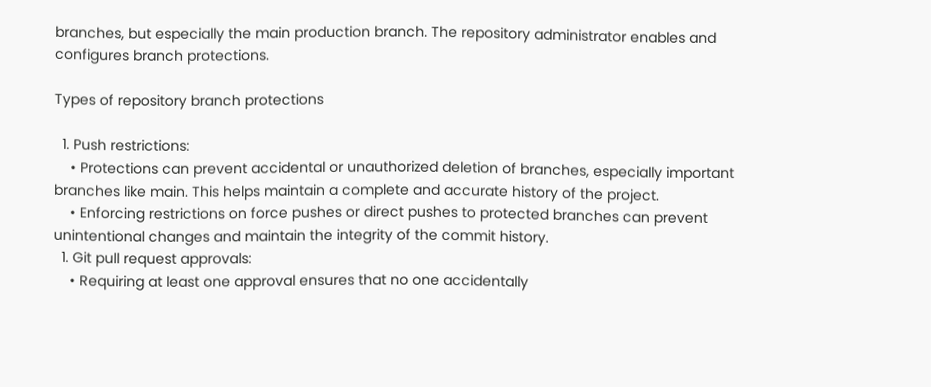branches, but especially the main production branch. The repository administrator enables and configures branch protections.

Types of repository branch protections

  1. Push restrictions:
    • Protections can prevent accidental or unauthorized deletion of branches, especially important branches like main. This helps maintain a complete and accurate history of the project.
    • Enforcing restrictions on force pushes or direct pushes to protected branches can prevent unintentional changes and maintain the integrity of the commit history.
  1. Git pull request approvals:
    • Requiring at least one approval ensures that no one accidentally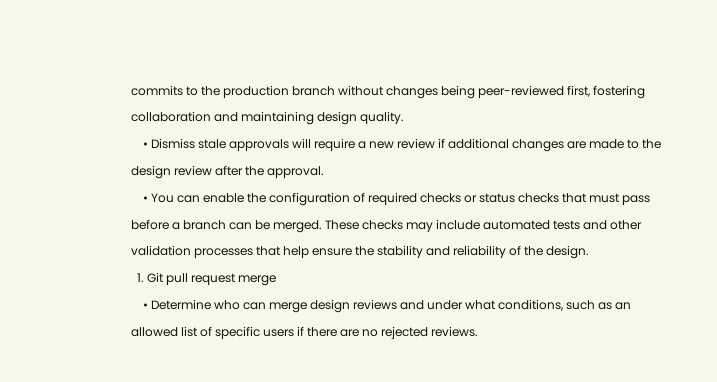commits to the production branch without changes being peer-reviewed first, fostering collaboration and maintaining design quality.
    • Dismiss stale approvals will require a new review if additional changes are made to the design review after the approval.
    • You can enable the configuration of required checks or status checks that must pass before a branch can be merged. These checks may include automated tests and other validation processes that help ensure the stability and reliability of the design.
  1. Git pull request merge
    • Determine who can merge design reviews and under what conditions, such as an allowed list of specific users if there are no rejected reviews.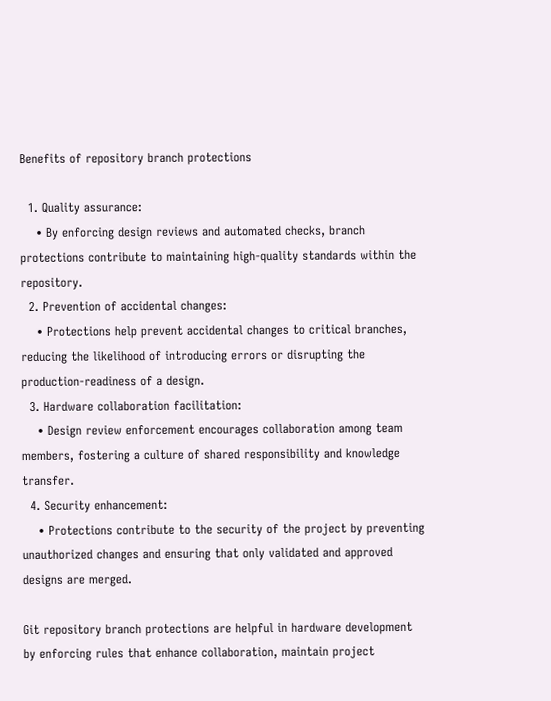Benefits of repository branch protections

  1. Quality assurance:
    • By enforcing design reviews and automated checks, branch protections contribute to maintaining high-quality standards within the repository.
  2. Prevention of accidental changes:
    • Protections help prevent accidental changes to critical branches, reducing the likelihood of introducing errors or disrupting the production-readiness of a design.
  3. Hardware collaboration facilitation:
    • Design review enforcement encourages collaboration among team members, fostering a culture of shared responsibility and knowledge transfer.
  4. Security enhancement:
    • Protections contribute to the security of the project by preventing unauthorized changes and ensuring that only validated and approved designs are merged.

Git repository branch protections are helpful in hardware development by enforcing rules that enhance collaboration, maintain project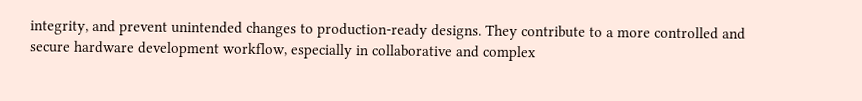integrity, and prevent unintended changes to production-ready designs. They contribute to a more controlled and secure hardware development workflow, especially in collaborative and complex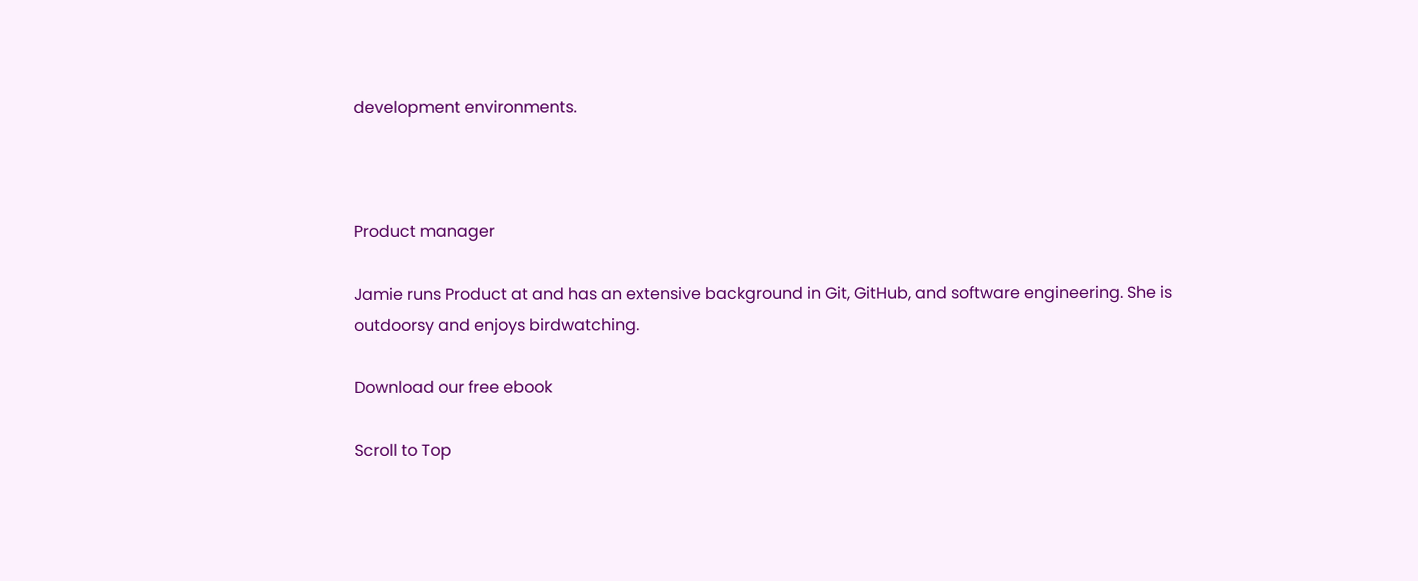development environments.



Product manager

Jamie runs Product at and has an extensive background in Git, GitHub, and software engineering. She is outdoorsy and enjoys birdwatching.

Download our free ebook

Scroll to Top